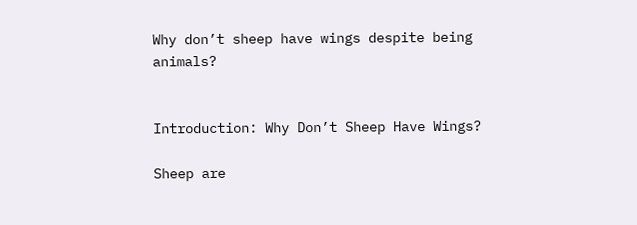Why don’t sheep have wings despite being animals?


Introduction: Why Don’t Sheep Have Wings?

Sheep are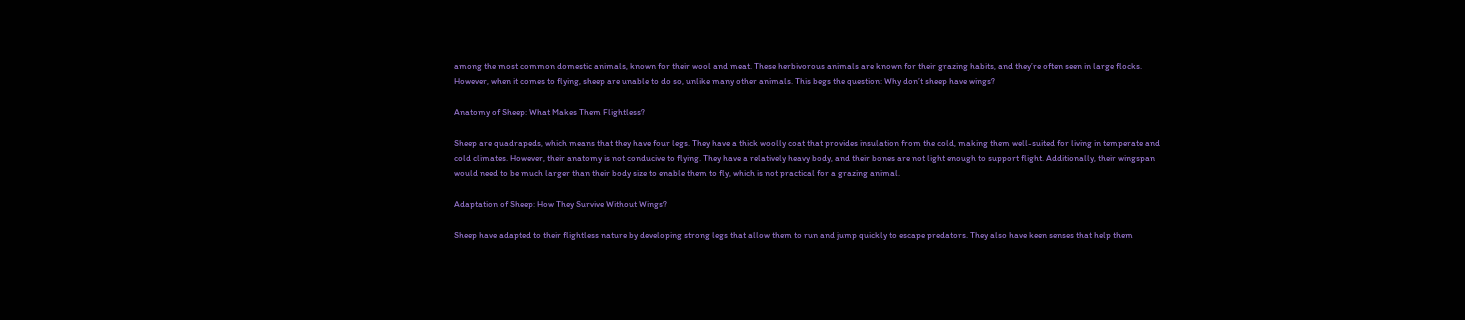among the most common domestic animals, known for their wool and meat. These herbivorous animals are known for their grazing habits, and they’re often seen in large flocks. However, when it comes to flying, sheep are unable to do so, unlike many other animals. This begs the question: Why don’t sheep have wings?

Anatomy of Sheep: What Makes Them Flightless?

Sheep are quadrapeds, which means that they have four legs. They have a thick woolly coat that provides insulation from the cold, making them well-suited for living in temperate and cold climates. However, their anatomy is not conducive to flying. They have a relatively heavy body, and their bones are not light enough to support flight. Additionally, their wingspan would need to be much larger than their body size to enable them to fly, which is not practical for a grazing animal.

Adaptation of Sheep: How They Survive Without Wings?

Sheep have adapted to their flightless nature by developing strong legs that allow them to run and jump quickly to escape predators. They also have keen senses that help them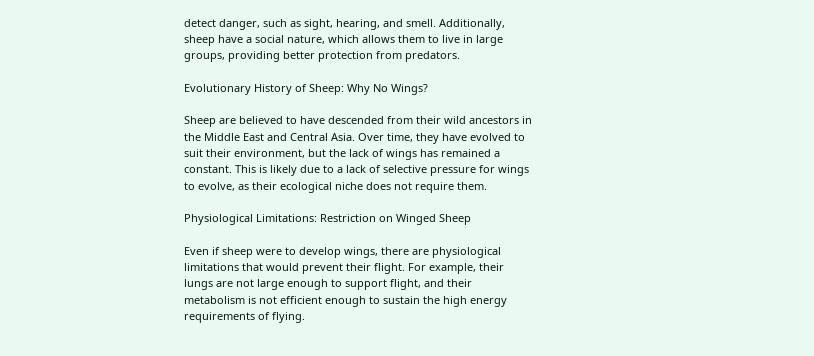detect danger, such as sight, hearing, and smell. Additionally, sheep have a social nature, which allows them to live in large groups, providing better protection from predators.

Evolutionary History of Sheep: Why No Wings?

Sheep are believed to have descended from their wild ancestors in the Middle East and Central Asia. Over time, they have evolved to suit their environment, but the lack of wings has remained a constant. This is likely due to a lack of selective pressure for wings to evolve, as their ecological niche does not require them.

Physiological Limitations: Restriction on Winged Sheep

Even if sheep were to develop wings, there are physiological limitations that would prevent their flight. For example, their lungs are not large enough to support flight, and their metabolism is not efficient enough to sustain the high energy requirements of flying.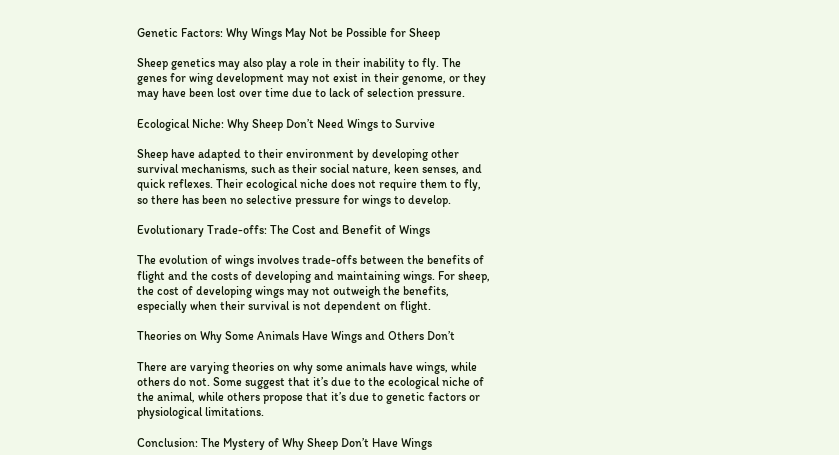Genetic Factors: Why Wings May Not be Possible for Sheep

Sheep genetics may also play a role in their inability to fly. The genes for wing development may not exist in their genome, or they may have been lost over time due to lack of selection pressure.

Ecological Niche: Why Sheep Don’t Need Wings to Survive

Sheep have adapted to their environment by developing other survival mechanisms, such as their social nature, keen senses, and quick reflexes. Their ecological niche does not require them to fly, so there has been no selective pressure for wings to develop.

Evolutionary Trade-offs: The Cost and Benefit of Wings

The evolution of wings involves trade-offs between the benefits of flight and the costs of developing and maintaining wings. For sheep, the cost of developing wings may not outweigh the benefits, especially when their survival is not dependent on flight.

Theories on Why Some Animals Have Wings and Others Don’t

There are varying theories on why some animals have wings, while others do not. Some suggest that it’s due to the ecological niche of the animal, while others propose that it’s due to genetic factors or physiological limitations.

Conclusion: The Mystery of Why Sheep Don’t Have Wings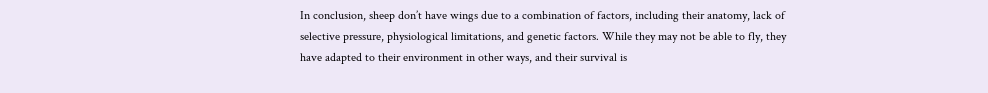In conclusion, sheep don’t have wings due to a combination of factors, including their anatomy, lack of selective pressure, physiological limitations, and genetic factors. While they may not be able to fly, they have adapted to their environment in other ways, and their survival is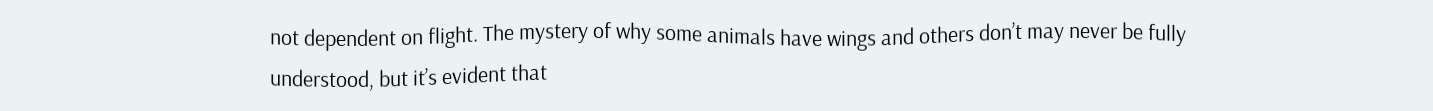not dependent on flight. The mystery of why some animals have wings and others don’t may never be fully understood, but it’s evident that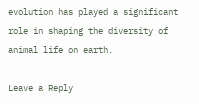evolution has played a significant role in shaping the diversity of animal life on earth.

Leave a Reply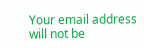Your email address will not be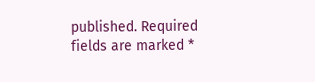published. Required fields are marked *